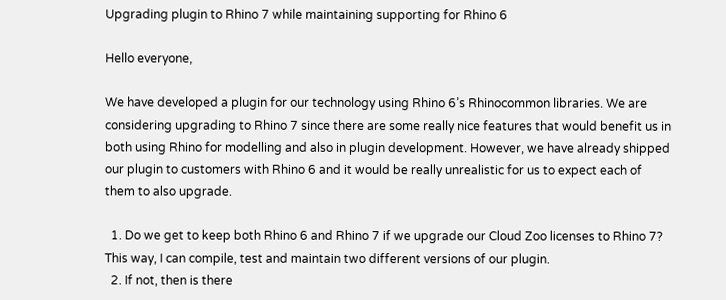Upgrading plugin to Rhino 7 while maintaining supporting for Rhino 6

Hello everyone,

We have developed a plugin for our technology using Rhino 6’s Rhinocommon libraries. We are considering upgrading to Rhino 7 since there are some really nice features that would benefit us in both using Rhino for modelling and also in plugin development. However, we have already shipped our plugin to customers with Rhino 6 and it would be really unrealistic for us to expect each of them to also upgrade.

  1. Do we get to keep both Rhino 6 and Rhino 7 if we upgrade our Cloud Zoo licenses to Rhino 7? This way, I can compile, test and maintain two different versions of our plugin.
  2. If not, then is there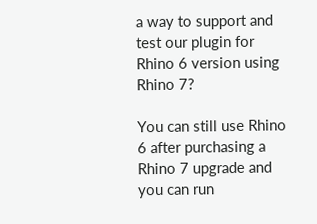a way to support and test our plugin for Rhino 6 version using Rhino 7?

You can still use Rhino 6 after purchasing a Rhino 7 upgrade and you can run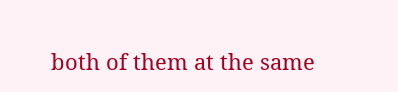both of them at the same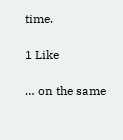time.

1 Like

… on the same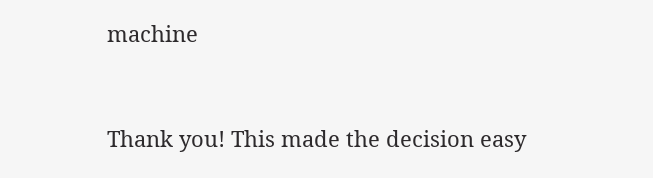machine


Thank you! This made the decision easy